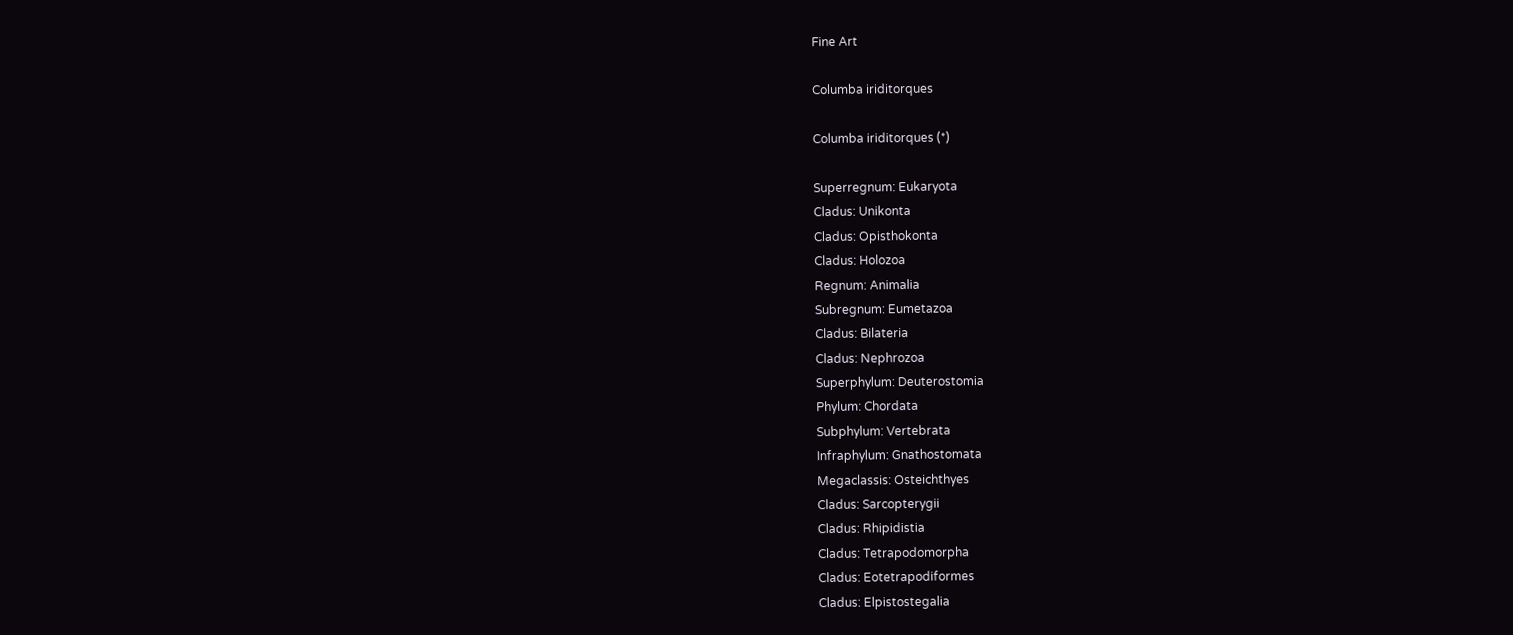Fine Art

Columba iriditorques

Columba iriditorques (*)

Superregnum: Eukaryota
Cladus: Unikonta
Cladus: Opisthokonta
Cladus: Holozoa
Regnum: Animalia
Subregnum: Eumetazoa
Cladus: Bilateria
Cladus: Nephrozoa
Superphylum: Deuterostomia
Phylum: Chordata
Subphylum: Vertebrata
Infraphylum: Gnathostomata
Megaclassis: Osteichthyes
Cladus: Sarcopterygii
Cladus: Rhipidistia
Cladus: Tetrapodomorpha
Cladus: Eotetrapodiformes
Cladus: Elpistostegalia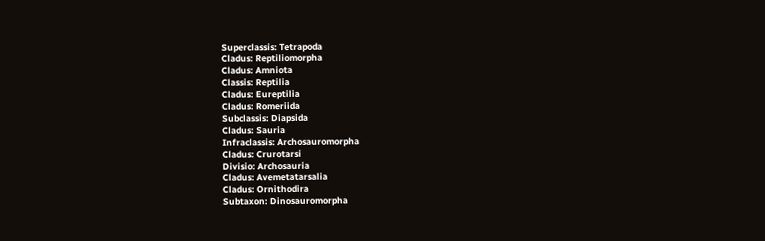Superclassis: Tetrapoda
Cladus: Reptiliomorpha
Cladus: Amniota
Classis: Reptilia
Cladus: Eureptilia
Cladus: Romeriida
Subclassis: Diapsida
Cladus: Sauria
Infraclassis: Archosauromorpha
Cladus: Crurotarsi
Divisio: Archosauria
Cladus: Avemetatarsalia
Cladus: Ornithodira
Subtaxon: Dinosauromorpha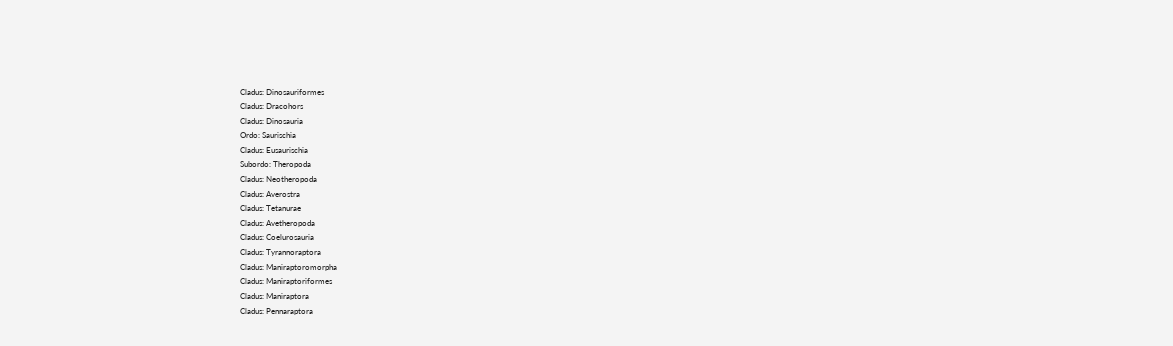Cladus: Dinosauriformes
Cladus: Dracohors
Cladus: Dinosauria
Ordo: Saurischia
Cladus: Eusaurischia
Subordo: Theropoda
Cladus: Neotheropoda
Cladus: Averostra
Cladus: Tetanurae
Cladus: Avetheropoda
Cladus: Coelurosauria
Cladus: Tyrannoraptora
Cladus: Maniraptoromorpha
Cladus: Maniraptoriformes
Cladus: Maniraptora
Cladus: Pennaraptora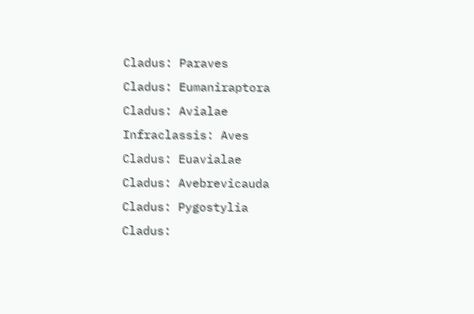Cladus: Paraves
Cladus: Eumaniraptora
Cladus: Avialae
Infraclassis: Aves
Cladus: Euavialae
Cladus: Avebrevicauda
Cladus: Pygostylia
Cladus: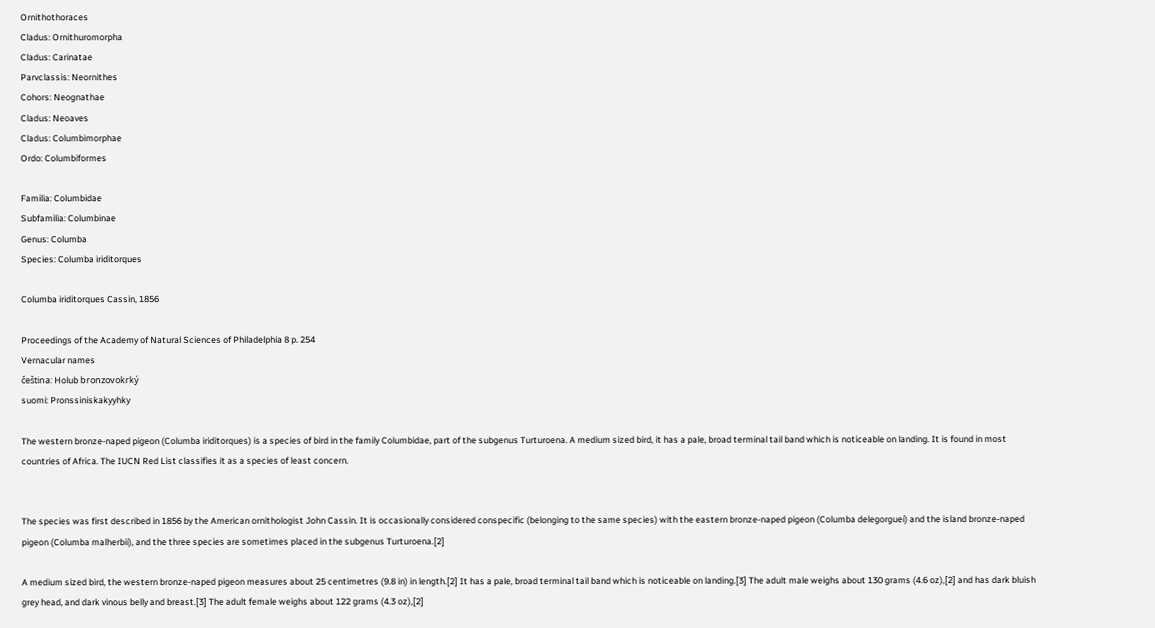Ornithothoraces
Cladus: Ornithuromorpha
Cladus: Carinatae
Parvclassis: Neornithes
Cohors: Neognathae
Cladus: Neoaves
Cladus: Columbimorphae
Ordo: Columbiformes

Familia: Columbidae
Subfamilia: Columbinae
Genus: Columba
Species: Columba iriditorques

Columba iriditorques Cassin, 1856

Proceedings of the Academy of Natural Sciences of Philadelphia 8 p. 254
Vernacular names
čeština: Holub bronzovokrký
suomi: Pronssiniskakyyhky

The western bronze-naped pigeon (Columba iriditorques) is a species of bird in the family Columbidae, part of the subgenus Turturoena. A medium sized bird, it has a pale, broad terminal tail band which is noticeable on landing. It is found in most countries of Africa. The IUCN Red List classifies it as a species of least concern.


The species was first described in 1856 by the American ornithologist John Cassin. It is occasionally considered conspecific (belonging to the same species) with the eastern bronze-naped pigeon (Columba delegorguei) and the island bronze-naped pigeon (Columba malherbii), and the three species are sometimes placed in the subgenus Turturoena.[2]

A medium sized bird, the western bronze-naped pigeon measures about 25 centimetres (9.8 in) in length.[2] It has a pale, broad terminal tail band which is noticeable on landing.[3] The adult male weighs about 130 grams (4.6 oz),[2] and has dark bluish grey head, and dark vinous belly and breast.[3] The adult female weighs about 122 grams (4.3 oz),[2]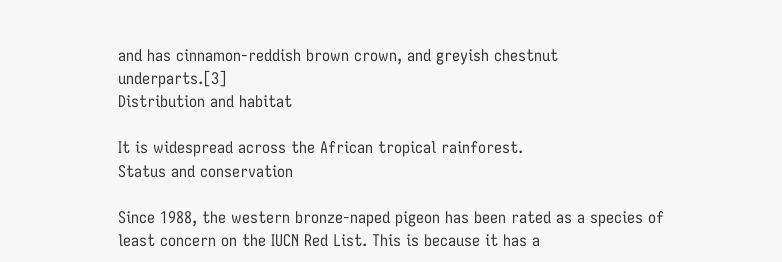and has cinnamon-reddish brown crown, and greyish chestnut underparts.[3]
Distribution and habitat

It is widespread across the African tropical rainforest.
Status and conservation

Since 1988, the western bronze-naped pigeon has been rated as a species of least concern on the IUCN Red List. This is because it has a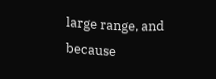large range, and because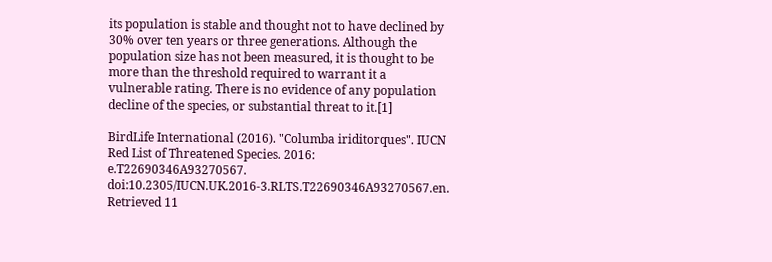its population is stable and thought not to have declined by 30% over ten years or three generations. Although the population size has not been measured, it is thought to be more than the threshold required to warrant it a vulnerable rating. There is no evidence of any population decline of the species, or substantial threat to it.[1]

BirdLife International (2016). "Columba iriditorques". IUCN Red List of Threatened Species. 2016: e.T22690346A93270567. doi:10.2305/IUCN.UK.2016-3.RLTS.T22690346A93270567.en. Retrieved 11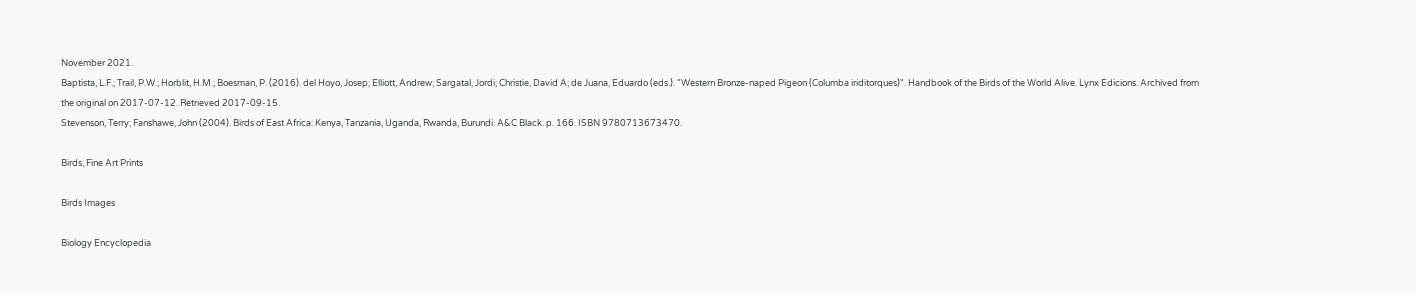November 2021.
Baptista, L.F.; Trail, P.W.; Horblit, H.M.; Boesman, P. (2016). del Hoyo, Josep; Elliott, Andrew; Sargatal, Jordi; Christie, David A; de Juana, Eduardo (eds.). "Western Bronze-naped Pigeon (Columba iriditorques)". Handbook of the Birds of the World Alive. Lynx Edicions. Archived from the original on 2017-07-12. Retrieved 2017-09-15.
Stevenson, Terry; Fanshawe, John (2004). Birds of East Africa: Kenya, Tanzania, Uganda, Rwanda, Burundi. A&C Black. p. 166. ISBN 9780713673470.

Birds, Fine Art Prints

Birds Images

Biology Encyclopedia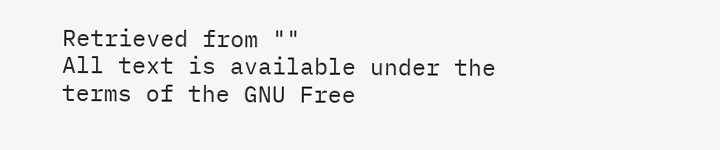Retrieved from ""
All text is available under the terms of the GNU Free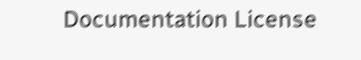Documentation License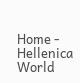Home - Hellenica World